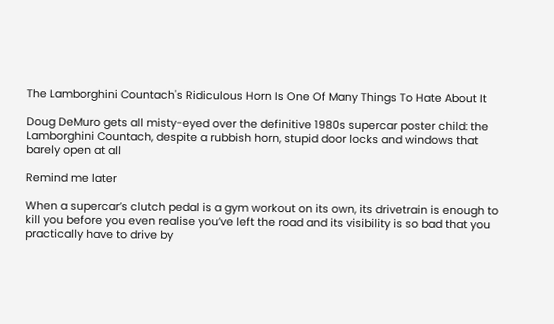The Lamborghini Countach's Ridiculous Horn Is One Of Many Things To Hate About It

Doug DeMuro gets all misty-eyed over the definitive 1980s supercar poster child: the Lamborghini Countach, despite a rubbish horn, stupid door locks and windows that barely open at all

Remind me later

When a supercar’s clutch pedal is a gym workout on its own, its drivetrain is enough to kill you before you even realise you’ve left the road and its visibility is so bad that you practically have to drive by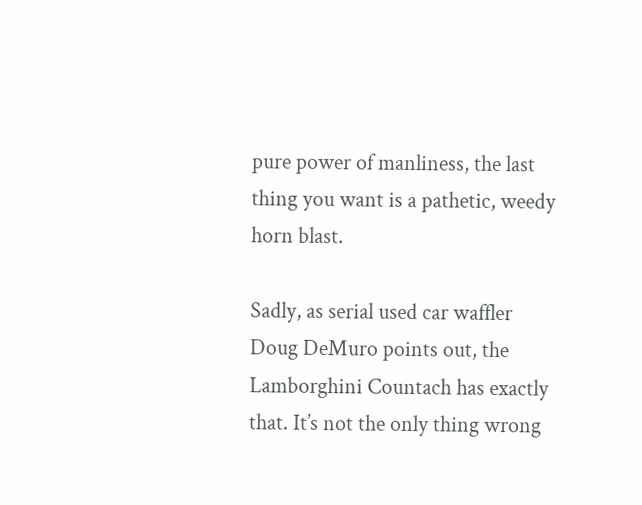pure power of manliness, the last thing you want is a pathetic, weedy horn blast.

Sadly, as serial used car waffler Doug DeMuro points out, the Lamborghini Countach has exactly that. It’s not the only thing wrong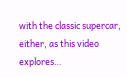with the classic supercar, either, as this video explores…